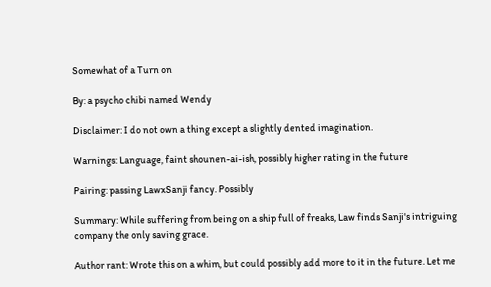Somewhat of a Turn on

By: a psycho chibi named Wendy

Disclaimer: I do not own a thing except a slightly dented imagination.

Warnings: Language, faint shounen-ai-ish, possibly higher rating in the future

Pairing: passing LawxSanji fancy. Possibly

Summary: While suffering from being on a ship full of freaks, Law finds Sanji's intriguing company the only saving grace.

Author rant: Wrote this on a whim, but could possibly add more to it in the future. Let me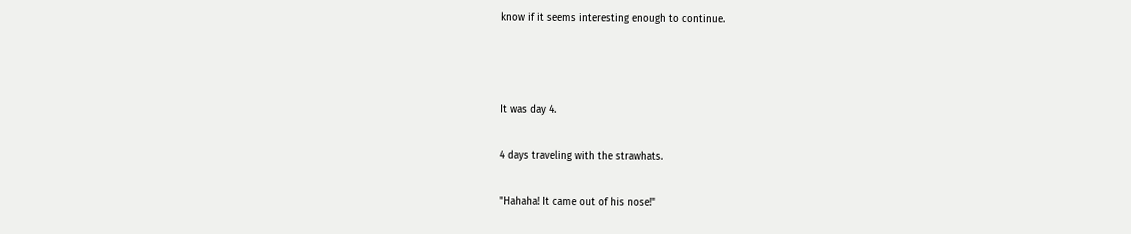know if it seems interesting enough to continue.



It was day 4.

4 days traveling with the strawhats.

"Hahaha! It came out of his nose!"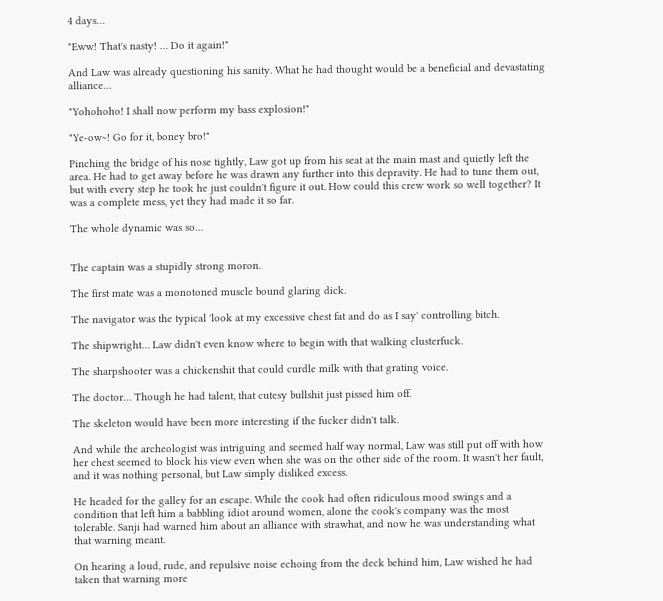4 days…

"Eww! That's nasty! … Do it again!"

And Law was already questioning his sanity. What he had thought would be a beneficial and devastating alliance…

"Yohohoho! I shall now perform my bass explosion!"

"Ye-ow~! Go for it, boney bro!"

Pinching the bridge of his nose tightly, Law got up from his seat at the main mast and quietly left the area. He had to get away before he was drawn any further into this depravity. He had to tune them out, but with every step he took he just couldn't figure it out. How could this crew work so well together? It was a complete mess, yet they had made it so far.

The whole dynamic was so…


The captain was a stupidly strong moron.

The first mate was a monotoned muscle bound glaring dick.

The navigator was the typical 'look at my excessive chest fat and do as I say' controlling bitch.

The shipwright… Law didn't even know where to begin with that walking clusterfuck.

The sharpshooter was a chickenshit that could curdle milk with that grating voice.

The doctor… Though he had talent, that cutesy bullshit just pissed him off.

The skeleton would have been more interesting if the fucker didn't talk.

And while the archeologist was intriguing and seemed half way normal, Law was still put off with how her chest seemed to block his view even when she was on the other side of the room. It wasn't her fault, and it was nothing personal, but Law simply disliked excess.

He headed for the galley for an escape. While the cook had often ridiculous mood swings and a condition that left him a babbling idiot around women, alone the cook's company was the most tolerable. Sanji had warned him about an alliance with strawhat, and now he was understanding what that warning meant.

On hearing a loud, rude, and repulsive noise echoing from the deck behind him, Law wished he had taken that warning more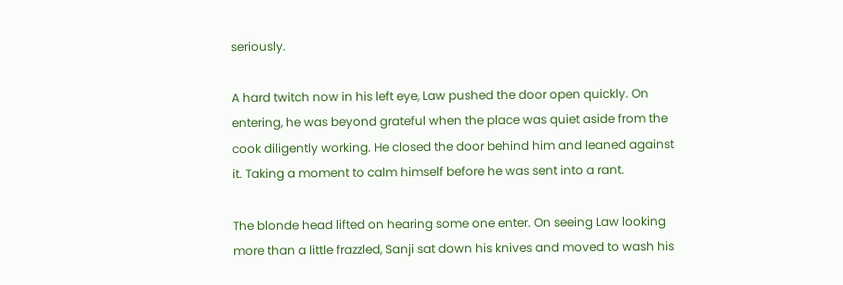seriously.

A hard twitch now in his left eye, Law pushed the door open quickly. On entering, he was beyond grateful when the place was quiet aside from the cook diligently working. He closed the door behind him and leaned against it. Taking a moment to calm himself before he was sent into a rant.

The blonde head lifted on hearing some one enter. On seeing Law looking more than a little frazzled, Sanji sat down his knives and moved to wash his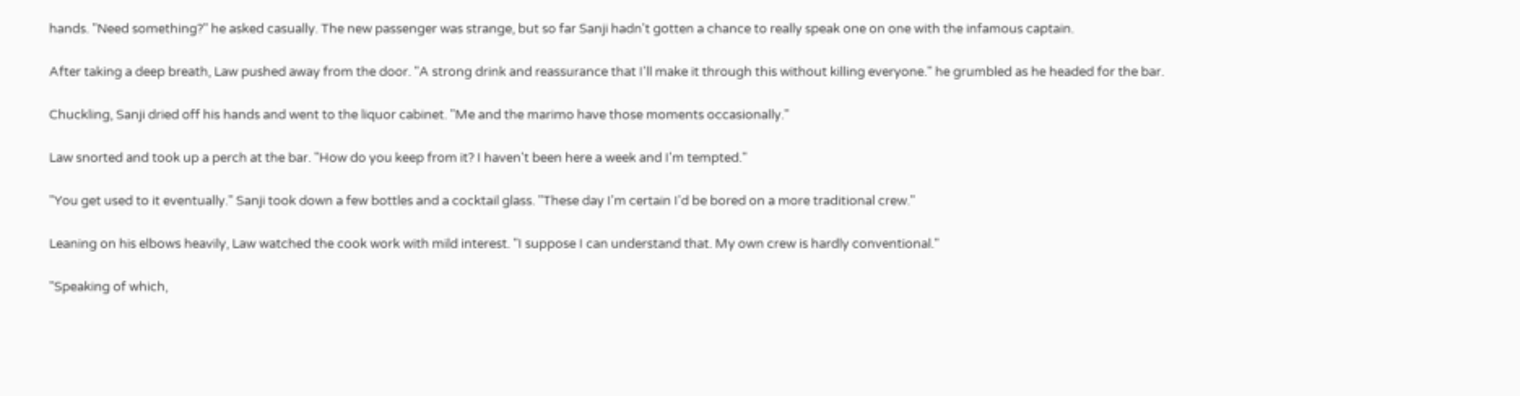hands. "Need something?" he asked casually. The new passenger was strange, but so far Sanji hadn't gotten a chance to really speak one on one with the infamous captain.

After taking a deep breath, Law pushed away from the door. "A strong drink and reassurance that I'll make it through this without killing everyone." he grumbled as he headed for the bar.

Chuckling, Sanji dried off his hands and went to the liquor cabinet. "Me and the marimo have those moments occasionally."

Law snorted and took up a perch at the bar. "How do you keep from it? I haven't been here a week and I'm tempted."

"You get used to it eventually." Sanji took down a few bottles and a cocktail glass. "These day I'm certain I'd be bored on a more traditional crew."

Leaning on his elbows heavily, Law watched the cook work with mild interest. "I suppose I can understand that. My own crew is hardly conventional."

"Speaking of which,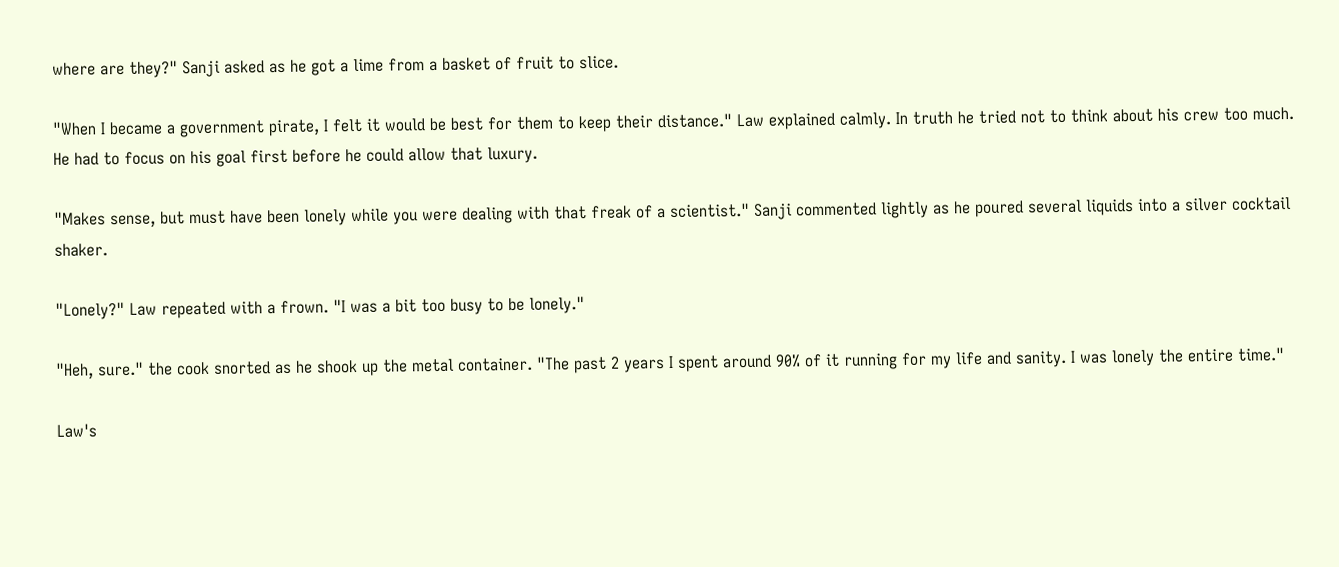where are they?" Sanji asked as he got a lime from a basket of fruit to slice.

"When I became a government pirate, I felt it would be best for them to keep their distance." Law explained calmly. In truth he tried not to think about his crew too much. He had to focus on his goal first before he could allow that luxury.

"Makes sense, but must have been lonely while you were dealing with that freak of a scientist." Sanji commented lightly as he poured several liquids into a silver cocktail shaker.

"Lonely?" Law repeated with a frown. "I was a bit too busy to be lonely."

"Heh, sure." the cook snorted as he shook up the metal container. "The past 2 years I spent around 90% of it running for my life and sanity. I was lonely the entire time."

Law's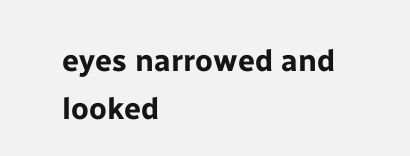eyes narrowed and looked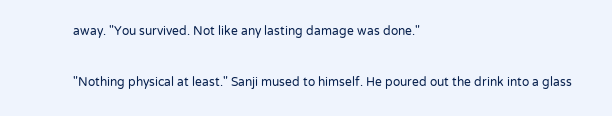away. "You survived. Not like any lasting damage was done."

"Nothing physical at least." Sanji mused to himself. He poured out the drink into a glass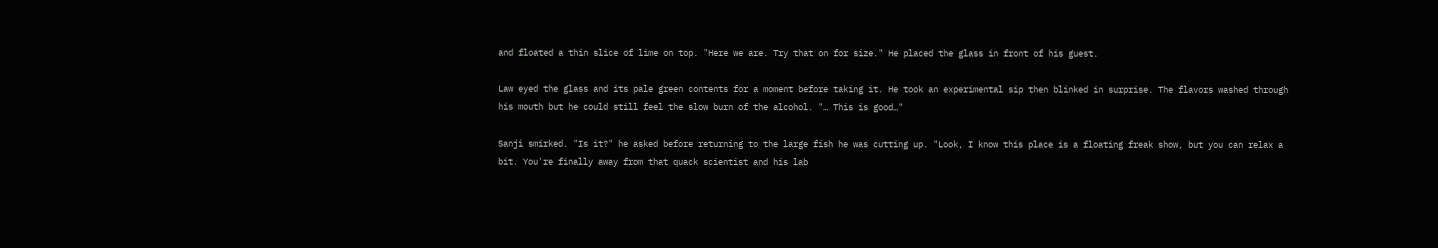and floated a thin slice of lime on top. "Here we are. Try that on for size." He placed the glass in front of his guest.

Law eyed the glass and its pale green contents for a moment before taking it. He took an experimental sip then blinked in surprise. The flavors washed through his mouth but he could still feel the slow burn of the alcohol. "… This is good…"

Sanji smirked. "Is it?" he asked before returning to the large fish he was cutting up. "Look, I know this place is a floating freak show, but you can relax a bit. You're finally away from that quack scientist and his lab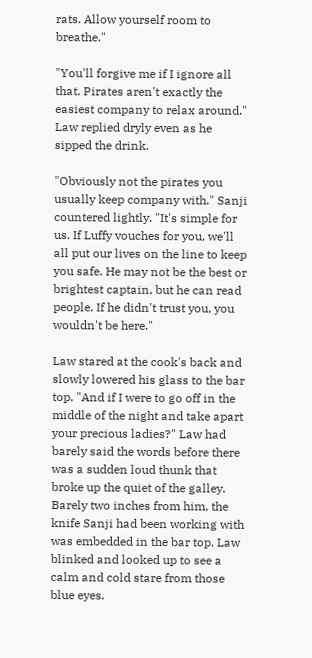rats. Allow yourself room to breathe."

"You'll forgive me if I ignore all that. Pirates aren't exactly the easiest company to relax around." Law replied dryly even as he sipped the drink.

"Obviously not the pirates you usually keep company with." Sanji countered lightly. "It's simple for us. If Luffy vouches for you, we'll all put our lives on the line to keep you safe. He may not be the best or brightest captain, but he can read people. If he didn't trust you, you wouldn't be here."

Law stared at the cook's back and slowly lowered his glass to the bar top. "And if I were to go off in the middle of the night and take apart your precious ladies?" Law had barely said the words before there was a sudden loud thunk that broke up the quiet of the galley. Barely two inches from him, the knife Sanji had been working with was embedded in the bar top. Law blinked and looked up to see a calm and cold stare from those blue eyes.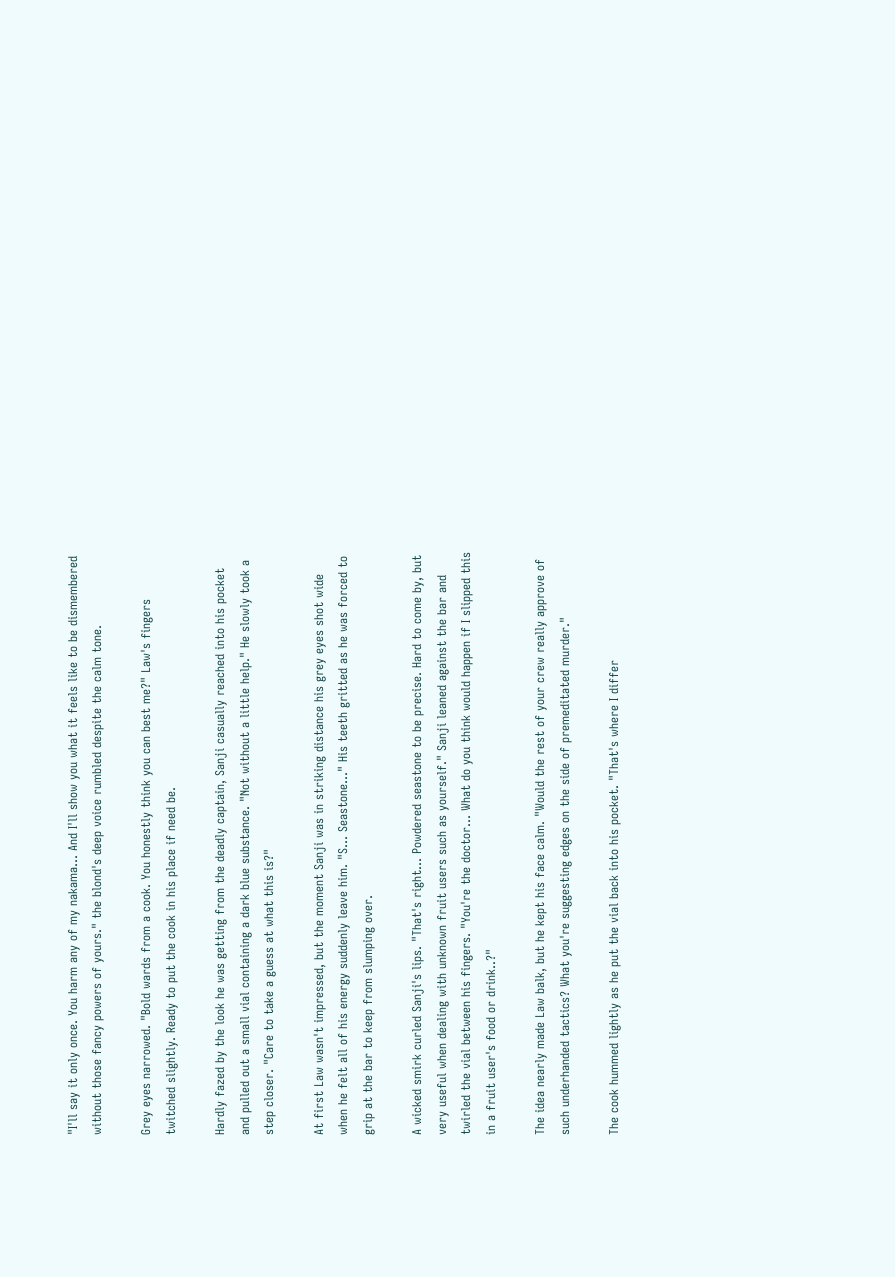"I'll say it only once. You harm any of my nakama… And I'll show you what it feels like to be dismembered without those fancy powers of yours." the blond's deep voice rumbled despite the calm tone.

Grey eyes narrowed. "Bold wards from a cook. You honestly think you can best me?" Law's fingers twitched slightly. Ready to put the cook in his place if need be.

Hardly fazed by the look he was getting from the deadly captain, Sanji casually reached into his pocket and pulled out a small vial containing a dark blue substance. "Not without a little help." He slowly took a step closer. "Care to take a guess at what this is?"

At first Law wasn't impressed, but the moment Sanji was in striking distance his grey eyes shot wide when he felt all of his energy suddenly leave him. "S… Seastone…" His teeth gritted as he was forced to grip at the bar to keep from slumping over.

A wicked smirk curled Sanji's lips. "That's right… Powdered seastone to be precise. Hard to come by, but very useful when dealing with unknown fruit users such as yourself." Sanji leaned against the bar and twirled the vial between his fingers. "You're the doctor… What do you think would happen if I slipped this in a fruit user's food or drink..?"

The idea nearly made Law balk, but he kept his face calm. "Would the rest of your crew really approve of such underhanded tactics? What you're suggesting edges on the side of premeditated murder."

The cook hummed lightly as he put the vial back into his pocket. "That's where I differ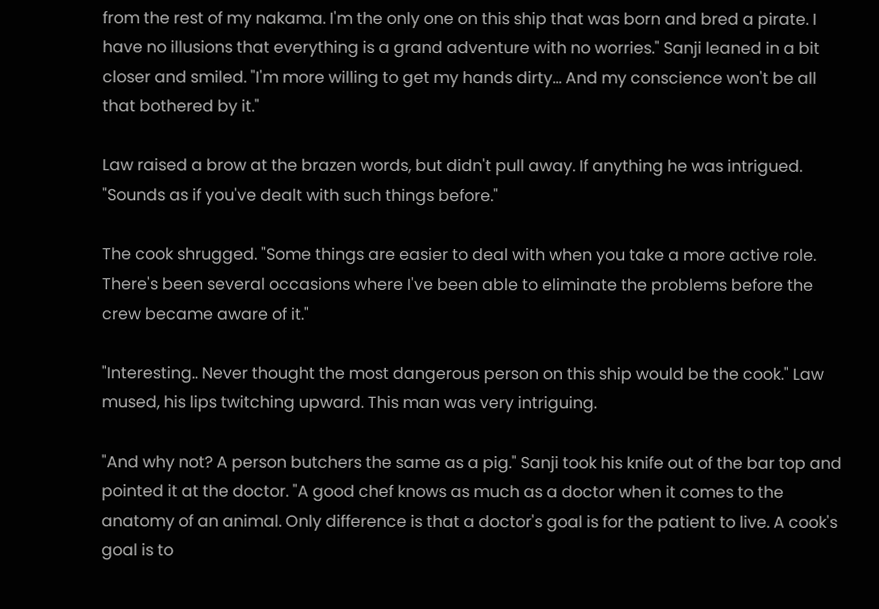from the rest of my nakama. I'm the only one on this ship that was born and bred a pirate. I have no illusions that everything is a grand adventure with no worries." Sanji leaned in a bit closer and smiled. "I'm more willing to get my hands dirty… And my conscience won't be all that bothered by it."

Law raised a brow at the brazen words, but didn't pull away. If anything he was intrigued. "Sounds as if you've dealt with such things before."

The cook shrugged. "Some things are easier to deal with when you take a more active role. There's been several occasions where I've been able to eliminate the problems before the crew became aware of it."

"Interesting.. Never thought the most dangerous person on this ship would be the cook." Law mused, his lips twitching upward. This man was very intriguing.

"And why not? A person butchers the same as a pig." Sanji took his knife out of the bar top and pointed it at the doctor. "A good chef knows as much as a doctor when it comes to the anatomy of an animal. Only difference is that a doctor's goal is for the patient to live. A cook's goal is to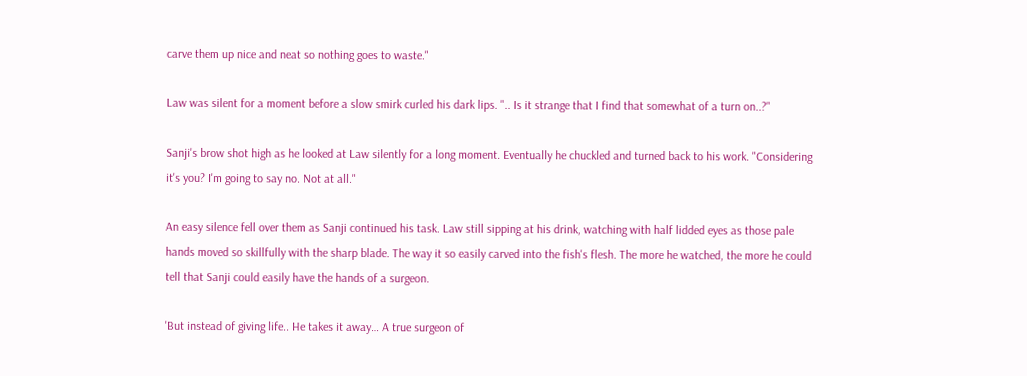carve them up nice and neat so nothing goes to waste."

Law was silent for a moment before a slow smirk curled his dark lips. ".. Is it strange that I find that somewhat of a turn on..?"

Sanji's brow shot high as he looked at Law silently for a long moment. Eventually he chuckled and turned back to his work. "Considering it's you? I'm going to say no. Not at all."

An easy silence fell over them as Sanji continued his task. Law still sipping at his drink, watching with half lidded eyes as those pale hands moved so skillfully with the sharp blade. The way it so easily carved into the fish's flesh. The more he watched, the more he could tell that Sanji could easily have the hands of a surgeon.

'But instead of giving life.. He takes it away… A true surgeon of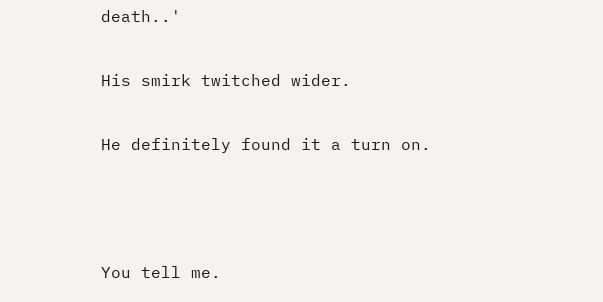death..'

His smirk twitched wider.

He definitely found it a turn on.



You tell me.